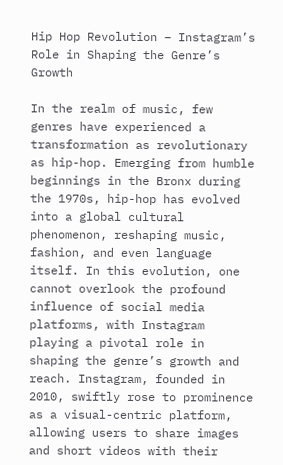Hip Hop Revolution – Instagram’s Role in Shaping the Genre’s Growth

In the realm of music, few genres have experienced a transformation as revolutionary as hip-hop. Emerging from humble beginnings in the Bronx during the 1970s, hip-hop has evolved into a global cultural phenomenon, reshaping music, fashion, and even language itself. In this evolution, one cannot overlook the profound influence of social media platforms, with Instagram playing a pivotal role in shaping the genre’s growth and reach. Instagram, founded in 2010, swiftly rose to prominence as a visual-centric platform, allowing users to share images and short videos with their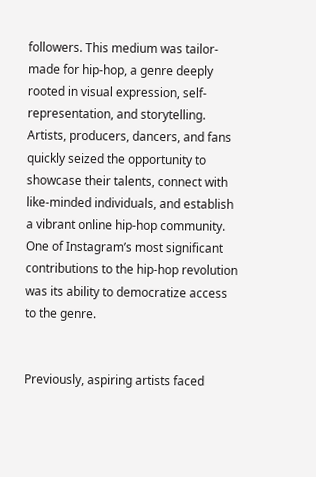followers. This medium was tailor-made for hip-hop, a genre deeply rooted in visual expression, self-representation, and storytelling. Artists, producers, dancers, and fans quickly seized the opportunity to showcase their talents, connect with like-minded individuals, and establish a vibrant online hip-hop community. One of Instagram’s most significant contributions to the hip-hop revolution was its ability to democratize access to the genre.


Previously, aspiring artists faced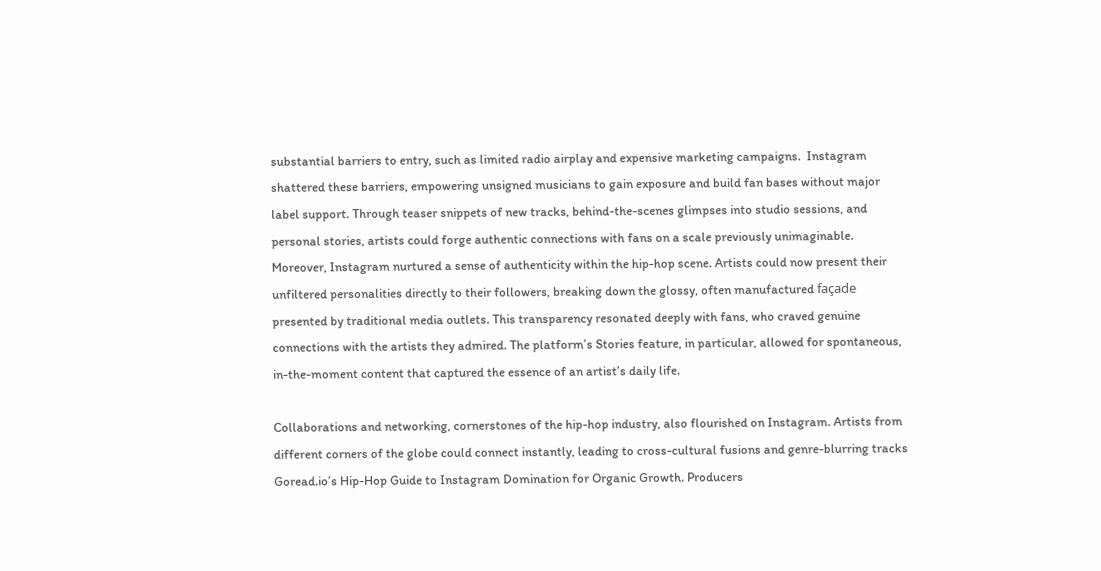substantial barriers to entry, such as limited radio airplay and expensive marketing campaigns.  Instagram shattered these barriers, empowering unsigned musicians to gain exposure and build fan bases without major label support. Through teaser snippets of new tracks, behind-the-scenes glimpses into studio sessions, and personal stories, artists could forge authentic connections with fans on a scale previously unimaginable. Moreover, Instagram nurtured a sense of authenticity within the hip-hop scene. Artists could now present their unfiltered personalities directly to their followers, breaking down the glossy, often manufactured façade presented by traditional media outlets. This transparency resonated deeply with fans, who craved genuine connections with the artists they admired. The platform’s Stories feature, in particular, allowed for spontaneous, in-the-moment content that captured the essence of an artist’s daily life.

Collaborations and networking, cornerstones of the hip-hop industry, also flourished on Instagram. Artists from different corners of the globe could connect instantly, leading to cross-cultural fusions and genre-blurring tracks Goread.io’s Hip-Hop Guide to Instagram Domination for Organic Growth. Producers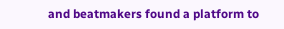and beatmakers found a platform to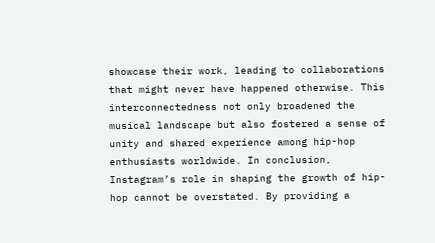showcase their work, leading to collaborations that might never have happened otherwise. This interconnectedness not only broadened the musical landscape but also fostered a sense of unity and shared experience among hip-hop enthusiasts worldwide. In conclusion, Instagram’s role in shaping the growth of hip-hop cannot be overstated. By providing a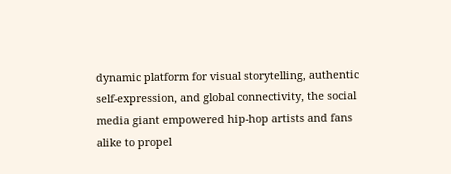dynamic platform for visual storytelling, authentic self-expression, and global connectivity, the social media giant empowered hip-hop artists and fans alike to propel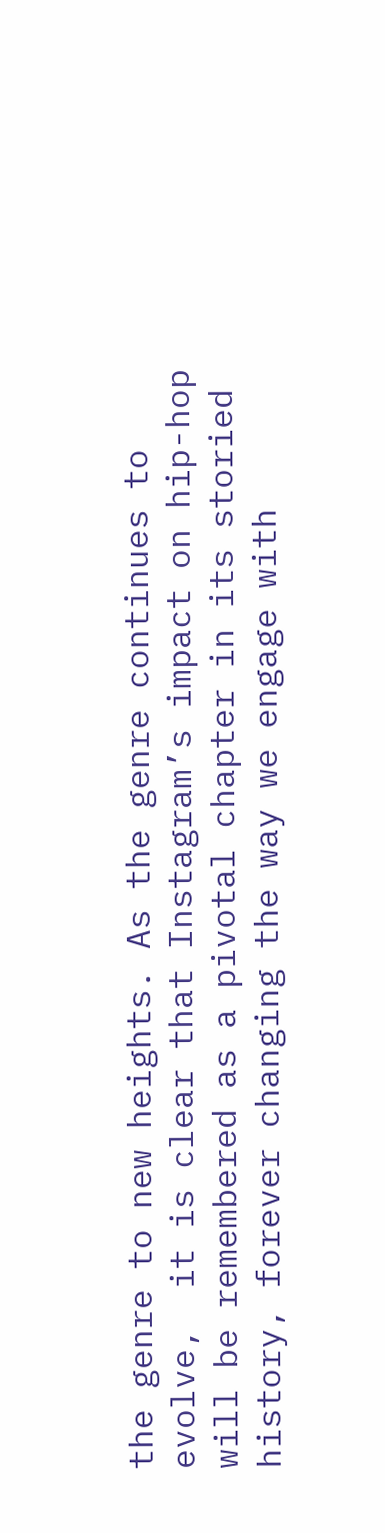the genre to new heights. As the genre continues to evolve,  it is clear that Instagram’s impact on hip-hop will be remembered as a pivotal chapter in its storied history, forever changing the way we engage with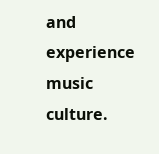and experience music culture.